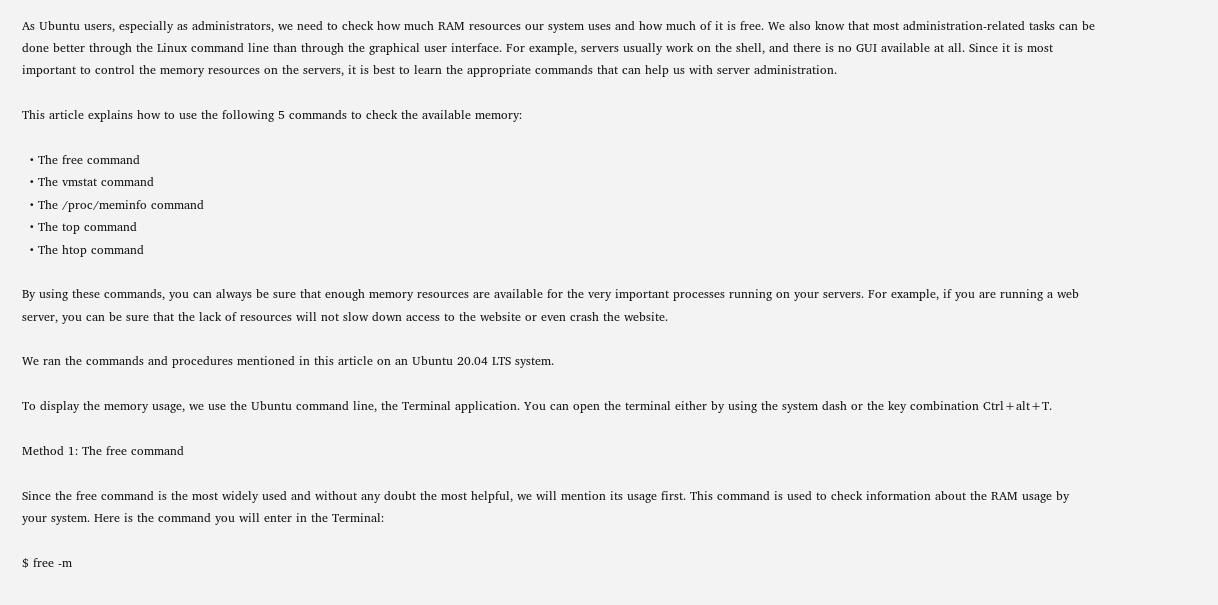As Ubuntu users, especially as administrators, we need to check how much RAM resources our system uses and how much of it is free. We also know that most administration-related tasks can be done better through the Linux command line than through the graphical user interface. For example, servers usually work on the shell, and there is no GUI available at all. Since it is most important to control the memory resources on the servers, it is best to learn the appropriate commands that can help us with server administration.

This article explains how to use the following 5 commands to check the available memory:

  • The free command
  • The vmstat command
  • The /proc/meminfo command
  • The top command
  • The htop command

By using these commands, you can always be sure that enough memory resources are available for the very important processes running on your servers. For example, if you are running a web server, you can be sure that the lack of resources will not slow down access to the website or even crash the website.

We ran the commands and procedures mentioned in this article on an Ubuntu 20.04 LTS system.

To display the memory usage, we use the Ubuntu command line, the Terminal application. You can open the terminal either by using the system dash or the key combination Ctrl+alt+T.

Method 1: The free command

Since the free command is the most widely used and without any doubt the most helpful, we will mention its usage first. This command is used to check information about the RAM usage by your system. Here is the command you will enter in the Terminal:

$ free -m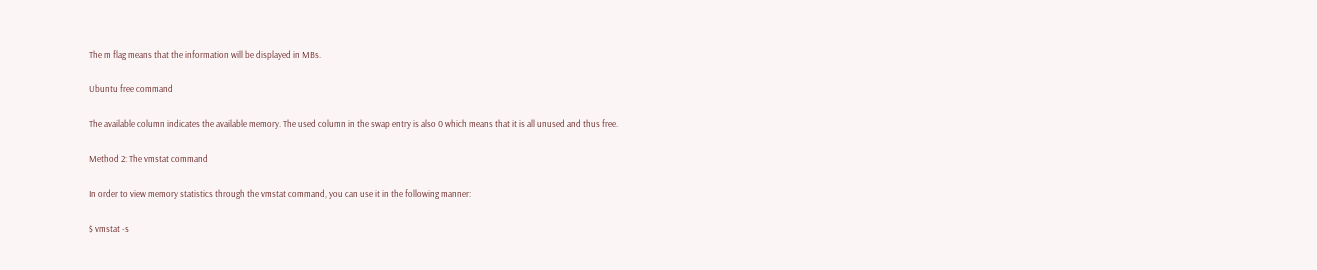The m flag means that the information will be displayed in MBs.

Ubuntu free command

The available column indicates the available memory. The used column in the swap entry is also 0 which means that it is all unused and thus free.

Method 2: The vmstat command

In order to view memory statistics through the vmstat command, you can use it in the following manner:

$ vmstat -s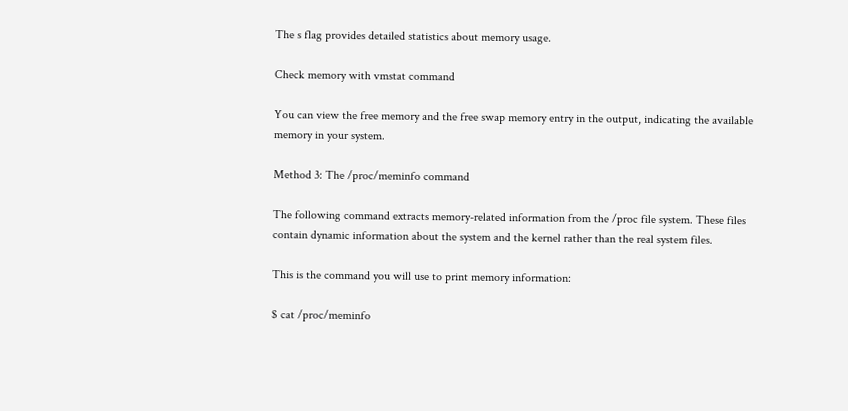The s flag provides detailed statistics about memory usage.

Check memory with vmstat command

You can view the free memory and the free swap memory entry in the output, indicating the available memory in your system.

Method 3: The /proc/meminfo command

The following command extracts memory-related information from the /proc file system. These files contain dynamic information about the system and the kernel rather than the real system files.

This is the command you will use to print memory information:

$ cat /proc/meminfo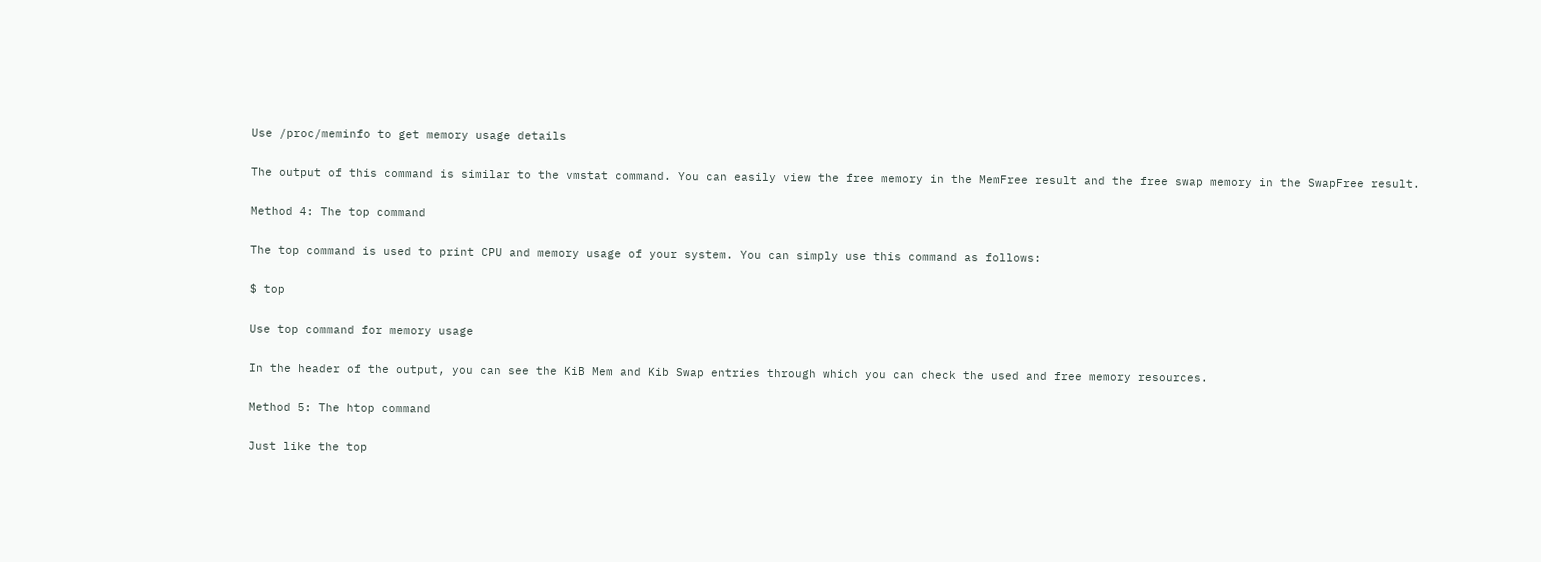Use /proc/meminfo to get memory usage details

The output of this command is similar to the vmstat command. You can easily view the free memory in the MemFree result and the free swap memory in the SwapFree result.

Method 4: The top command

The top command is used to print CPU and memory usage of your system. You can simply use this command as follows:

$ top

Use top command for memory usage

In the header of the output, you can see the KiB Mem and Kib Swap entries through which you can check the used and free memory resources.

Method 5: The htop command

Just like the top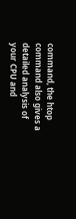command, the htop command also gives a detailed analysis of your CPU and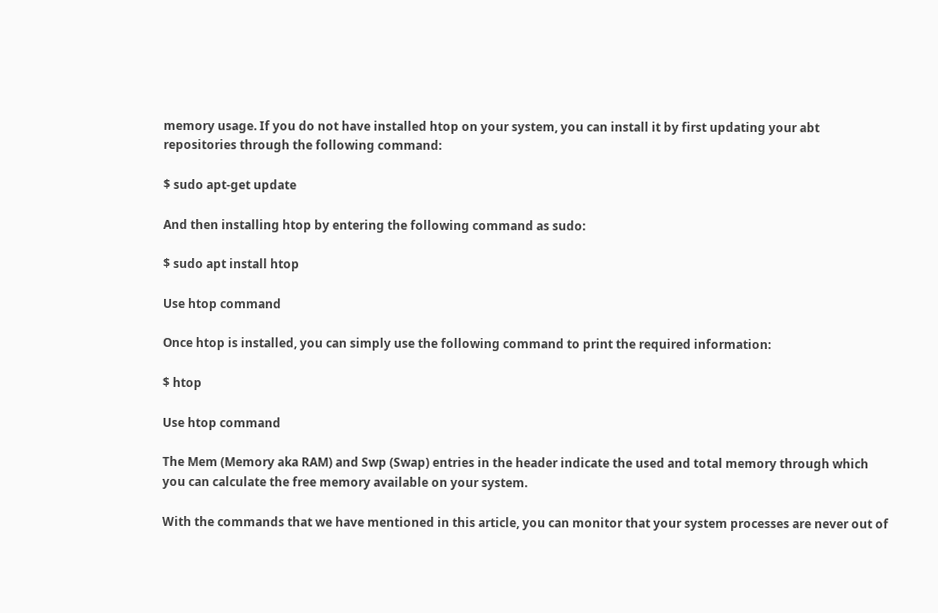memory usage. If you do not have installed htop on your system, you can install it by first updating your abt repositories through the following command:

$ sudo apt-get update

And then installing htop by entering the following command as sudo:

$ sudo apt install htop

Use htop command

Once htop is installed, you can simply use the following command to print the required information:

$ htop

Use htop command

The Mem (Memory aka RAM) and Swp (Swap) entries in the header indicate the used and total memory through which you can calculate the free memory available on your system.

With the commands that we have mentioned in this article, you can monitor that your system processes are never out of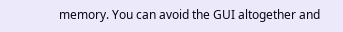memory. You can avoid the GUI altogether and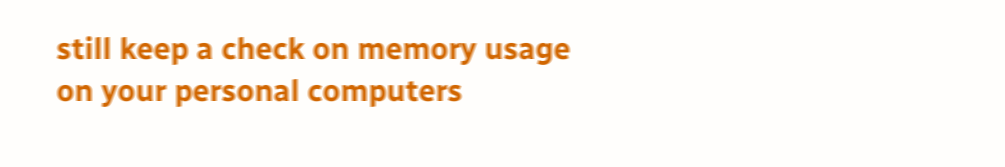still keep a check on memory usage on your personal computers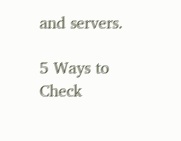and servers.

5 Ways to Check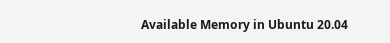Available Memory in Ubuntu 20.04